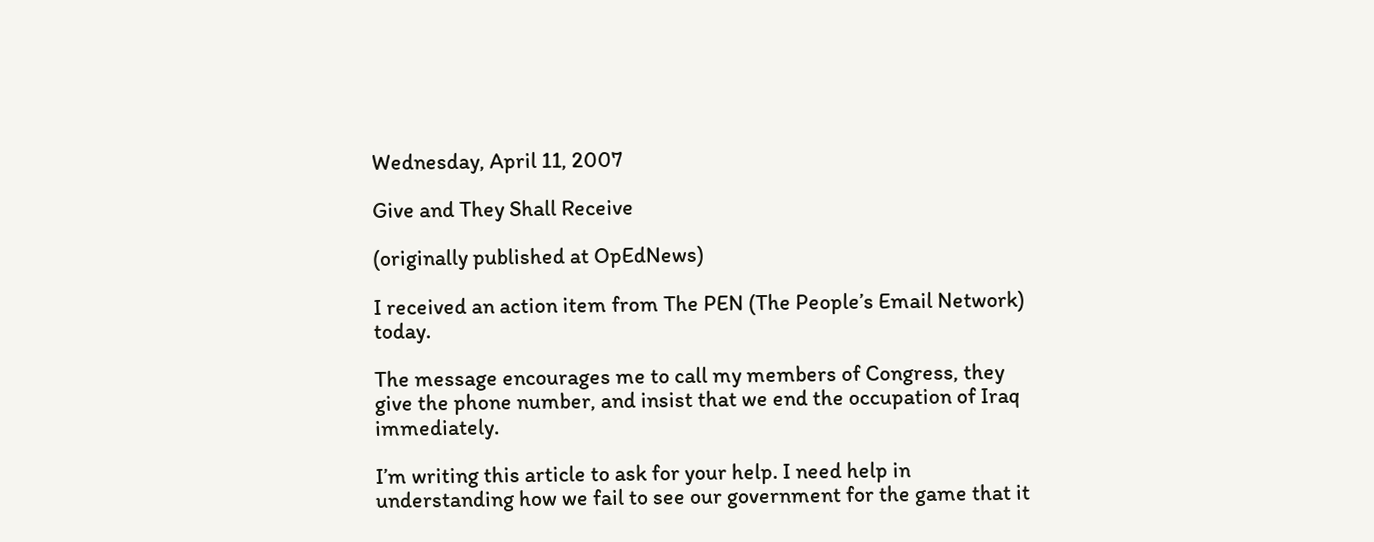Wednesday, April 11, 2007

Give and They Shall Receive

(originally published at OpEdNews)

I received an action item from The PEN (The People’s Email Network) today.

The message encourages me to call my members of Congress, they give the phone number, and insist that we end the occupation of Iraq immediately.

I’m writing this article to ask for your help. I need help in understanding how we fail to see our government for the game that it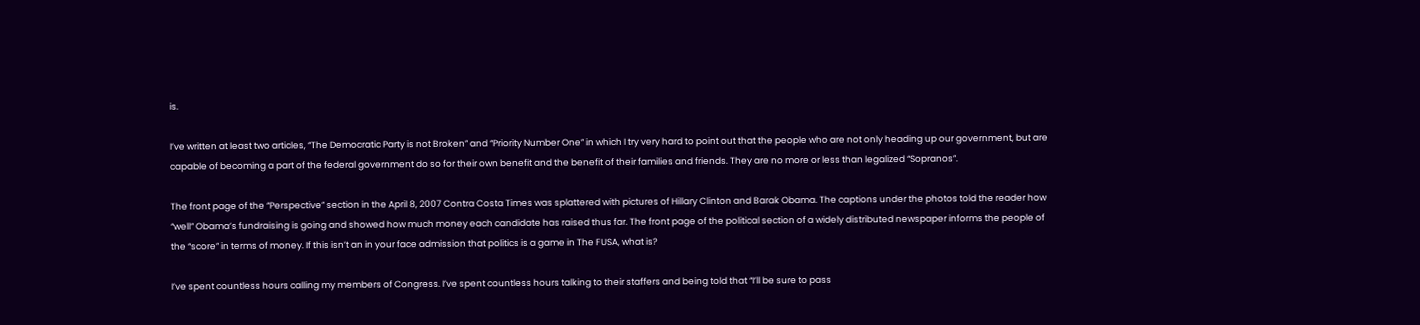is.

I’ve written at least two articles, “The Democratic Party is not Broken” and “Priority Number One” in which I try very hard to point out that the people who are not only heading up our government, but are capable of becoming a part of the federal government do so for their own benefit and the benefit of their families and friends. They are no more or less than legalized “Sopranos”.

The front page of the “Perspective” section in the April 8, 2007 Contra Costa Times was splattered with pictures of Hillary Clinton and Barak Obama. The captions under the photos told the reader how “well” Obama’s fundraising is going and showed how much money each candidate has raised thus far. The front page of the political section of a widely distributed newspaper informs the people of the “score” in terms of money. If this isn’t an in your face admission that politics is a game in The FUSA, what is?

I’ve spent countless hours calling my members of Congress. I’ve spent countless hours talking to their staffers and being told that “I’ll be sure to pass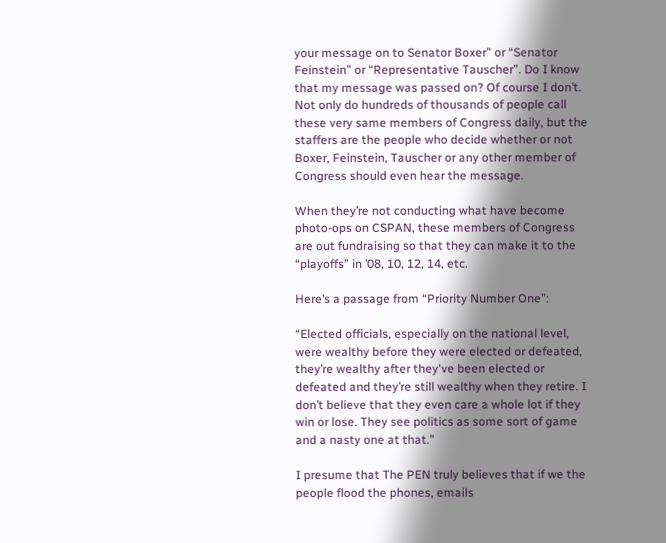your message on to Senator Boxer” or “Senator Feinstein” or “Representative Tauscher”. Do I know that my message was passed on? Of course I don’t. Not only do hundreds of thousands of people call these very same members of Congress daily, but the staffers are the people who decide whether or not Boxer, Feinstein, Tauscher or any other member of Congress should even hear the message.

When they’re not conducting what have become photo-ops on CSPAN, these members of Congress are out fundraising so that they can make it to the “playoffs” in ’08, 10, 12, 14, etc.

Here’s a passage from “Priority Number One”:

“Elected officials, especially on the national level, were wealthy before they were elected or defeated, they’re wealthy after they've been elected or defeated and they’re still wealthy when they retire. I don’t believe that they even care a whole lot if they win or lose. They see politics as some sort of game and a nasty one at that.”

I presume that The PEN truly believes that if we the people flood the phones, emails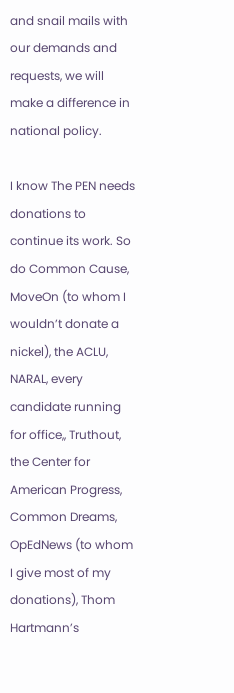and snail mails with our demands and requests, we will make a difference in national policy.

I know The PEN needs donations to continue its work. So do Common Cause, MoveOn (to whom I wouldn’t donate a nickel), the ACLU, NARAL, every candidate running for office,, Truthout, the Center for American Progress, Common Dreams, OpEdNews (to whom I give most of my donations), Thom Hartmann’s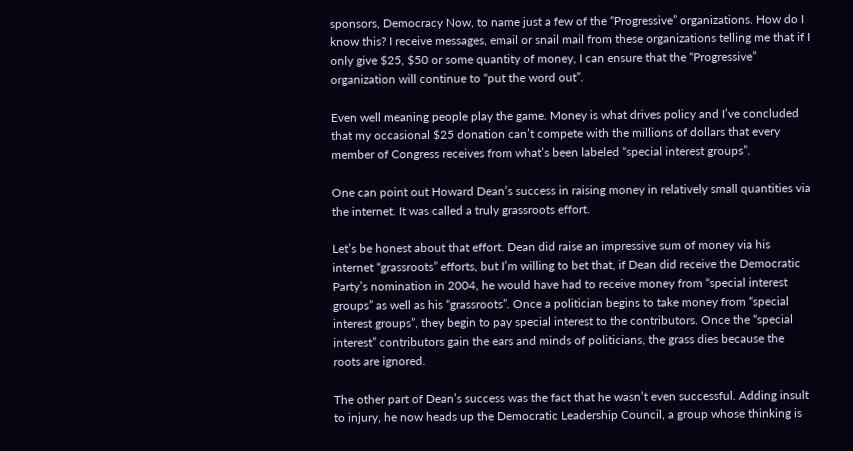sponsors, Democracy Now, to name just a few of the “Progressive” organizations. How do I know this? I receive messages, email or snail mail from these organizations telling me that if I only give $25, $50 or some quantity of money, I can ensure that the “Progressive” organization will continue to “put the word out”.

Even well meaning people play the game. Money is what drives policy and I’ve concluded that my occasional $25 donation can’t compete with the millions of dollars that every member of Congress receives from what’s been labeled “special interest groups”.

One can point out Howard Dean’s success in raising money in relatively small quantities via the internet. It was called a truly grassroots effort.

Let’s be honest about that effort. Dean did raise an impressive sum of money via his internet “grassroots” efforts, but I’m willing to bet that, if Dean did receive the Democratic Party’s nomination in 2004, he would have had to receive money from “special interest groups” as well as his “grassroots”. Once a politician begins to take money from “special interest groups”, they begin to pay special interest to the contributors. Once the “special interest” contributors gain the ears and minds of politicians, the grass dies because the roots are ignored.

The other part of Dean’s success was the fact that he wasn’t even successful. Adding insult to injury, he now heads up the Democratic Leadership Council, a group whose thinking is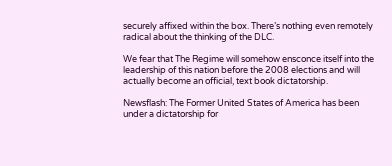securely affixed within the box. There’s nothing even remotely radical about the thinking of the DLC.

We fear that The Regime will somehow ensconce itself into the leadership of this nation before the 2008 elections and will actually become an official, text book dictatorship.

Newsflash: The Former United States of America has been under a dictatorship for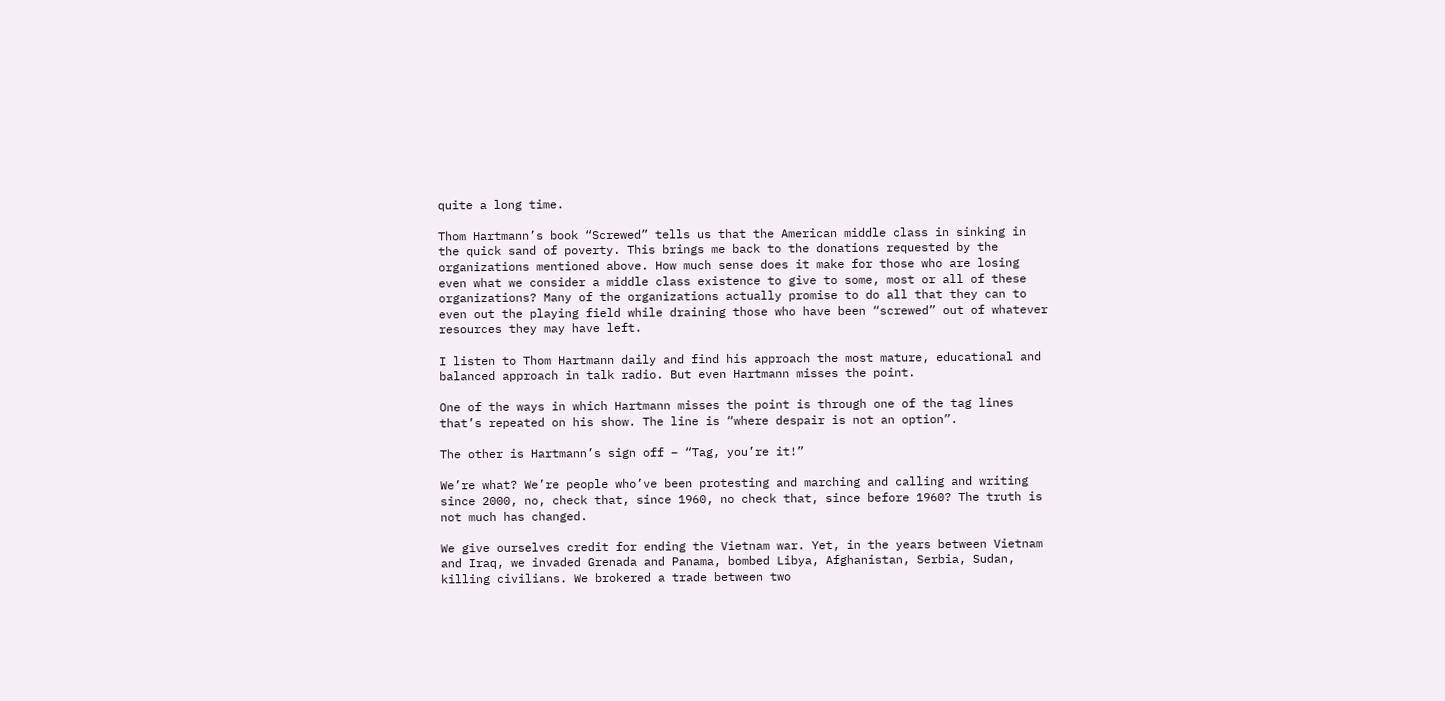quite a long time.

Thom Hartmann’s book “Screwed” tells us that the American middle class in sinking in the quick sand of poverty. This brings me back to the donations requested by the organizations mentioned above. How much sense does it make for those who are losing even what we consider a middle class existence to give to some, most or all of these organizations? Many of the organizations actually promise to do all that they can to even out the playing field while draining those who have been “screwed” out of whatever resources they may have left.

I listen to Thom Hartmann daily and find his approach the most mature, educational and balanced approach in talk radio. But even Hartmann misses the point.

One of the ways in which Hartmann misses the point is through one of the tag lines that’s repeated on his show. The line is “where despair is not an option”.

The other is Hartmann’s sign off – “Tag, you’re it!”

We’re what? We’re people who’ve been protesting and marching and calling and writing since 2000, no, check that, since 1960, no check that, since before 1960? The truth is not much has changed.

We give ourselves credit for ending the Vietnam war. Yet, in the years between Vietnam and Iraq, we invaded Grenada and Panama, bombed Libya, Afghanistan, Serbia, Sudan, killing civilians. We brokered a trade between two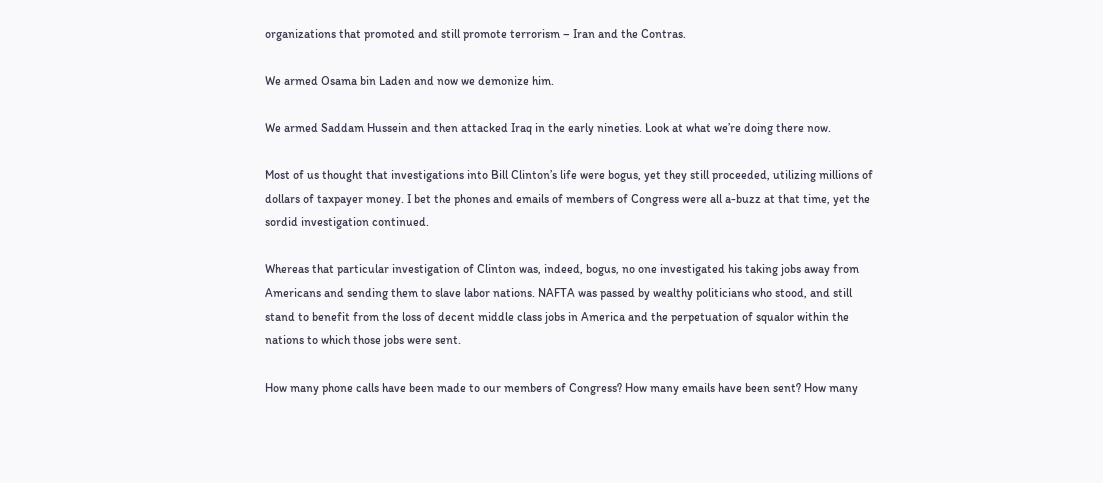organizations that promoted and still promote terrorism – Iran and the Contras.

We armed Osama bin Laden and now we demonize him.

We armed Saddam Hussein and then attacked Iraq in the early nineties. Look at what we’re doing there now.

Most of us thought that investigations into Bill Clinton’s life were bogus, yet they still proceeded, utilizing millions of dollars of taxpayer money. I bet the phones and emails of members of Congress were all a-buzz at that time, yet the sordid investigation continued.

Whereas that particular investigation of Clinton was, indeed, bogus, no one investigated his taking jobs away from Americans and sending them to slave labor nations. NAFTA was passed by wealthy politicians who stood, and still stand to benefit from the loss of decent middle class jobs in America and the perpetuation of squalor within the nations to which those jobs were sent.

How many phone calls have been made to our members of Congress? How many emails have been sent? How many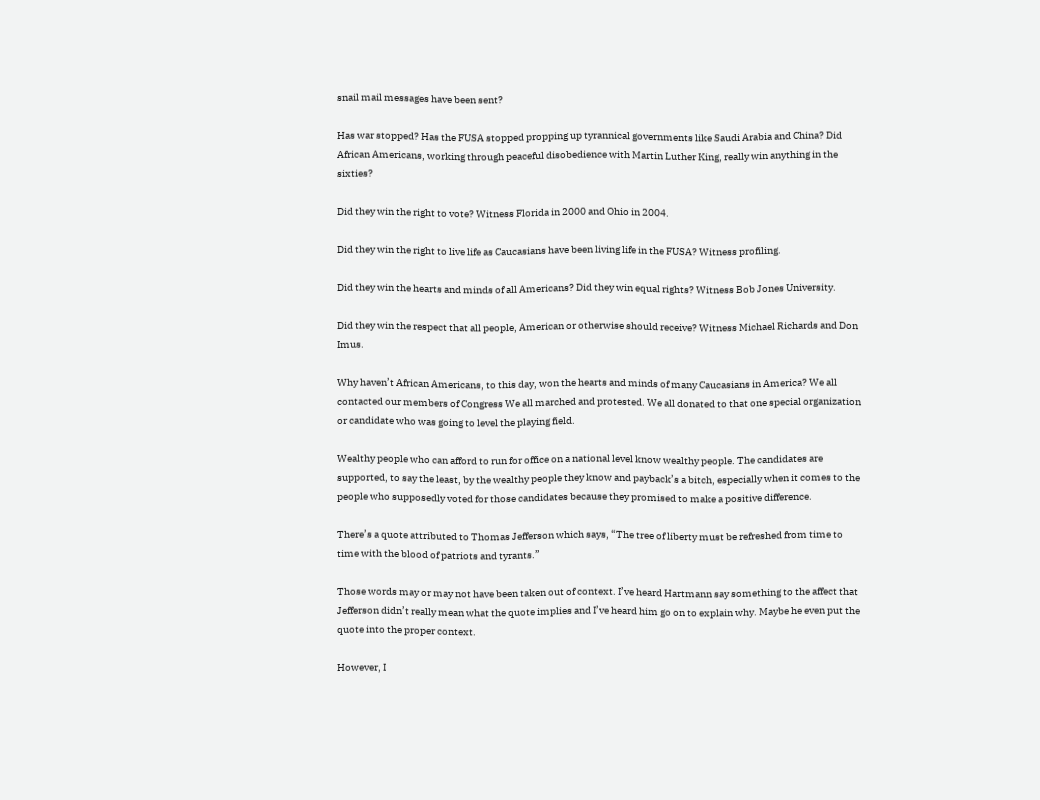snail mail messages have been sent?

Has war stopped? Has the FUSA stopped propping up tyrannical governments like Saudi Arabia and China? Did African Americans, working through peaceful disobedience with Martin Luther King, really win anything in the sixties?

Did they win the right to vote? Witness Florida in 2000 and Ohio in 2004.

Did they win the right to live life as Caucasians have been living life in the FUSA? Witness profiling.

Did they win the hearts and minds of all Americans? Did they win equal rights? Witness Bob Jones University.

Did they win the respect that all people, American or otherwise should receive? Witness Michael Richards and Don Imus.

Why haven’t African Americans, to this day, won the hearts and minds of many Caucasians in America? We all contacted our members of Congress We all marched and protested. We all donated to that one special organization or candidate who was going to level the playing field.

Wealthy people who can afford to run for office on a national level know wealthy people. The candidates are supported, to say the least, by the wealthy people they know and payback’s a bitch, especially when it comes to the people who supposedly voted for those candidates because they promised to make a positive difference.

There’s a quote attributed to Thomas Jefferson which says, “The tree of liberty must be refreshed from time to time with the blood of patriots and tyrants.”

Those words may or may not have been taken out of context. I’ve heard Hartmann say something to the affect that Jefferson didn’t really mean what the quote implies and I’ve heard him go on to explain why. Maybe he even put the quote into the proper context.

However, I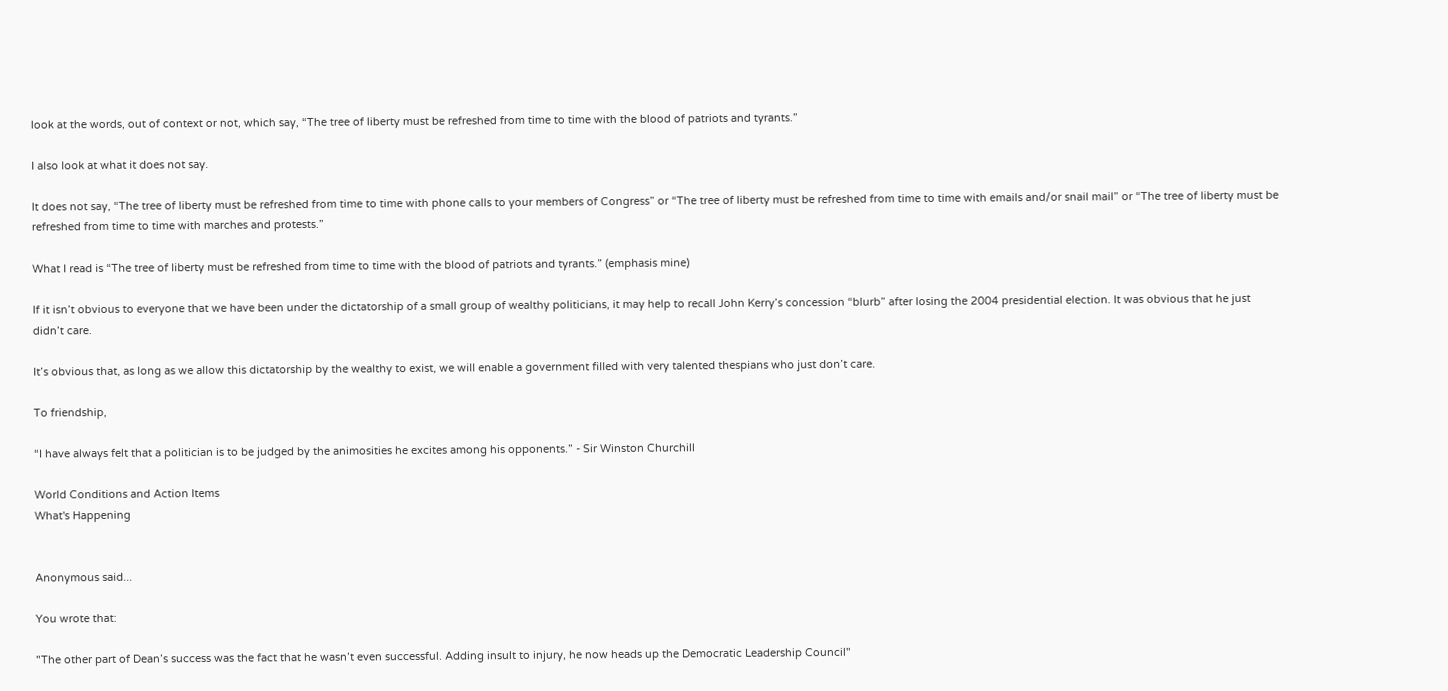look at the words, out of context or not, which say, “The tree of liberty must be refreshed from time to time with the blood of patriots and tyrants.”

I also look at what it does not say.

It does not say, “The tree of liberty must be refreshed from time to time with phone calls to your members of Congress” or “The tree of liberty must be refreshed from time to time with emails and/or snail mail” or “The tree of liberty must be refreshed from time to time with marches and protests.”

What I read is “The tree of liberty must be refreshed from time to time with the blood of patriots and tyrants.” (emphasis mine)

If it isn’t obvious to everyone that we have been under the dictatorship of a small group of wealthy politicians, it may help to recall John Kerry’s concession “blurb” after losing the 2004 presidential election. It was obvious that he just didn’t care.

It’s obvious that, as long as we allow this dictatorship by the wealthy to exist, we will enable a government filled with very talented thespians who just don’t care.

To friendship,

“I have always felt that a politician is to be judged by the animosities he excites among his opponents.” - Sir Winston Churchill

World Conditions and Action Items
What's Happening


Anonymous said...

You wrote that:

"The other part of Dean’s success was the fact that he wasn’t even successful. Adding insult to injury, he now heads up the Democratic Leadership Council"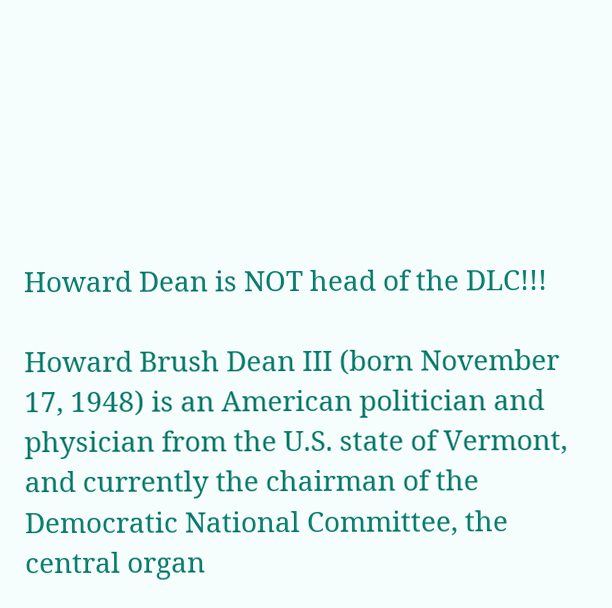Howard Dean is NOT head of the DLC!!!

Howard Brush Dean III (born November 17, 1948) is an American politician and physician from the U.S. state of Vermont, and currently the chairman of the Democratic National Committee, the central organ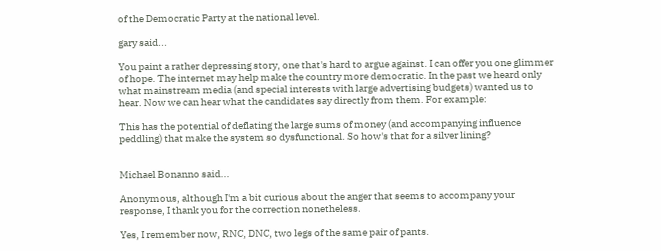of the Democratic Party at the national level.

gary said...

You paint a rather depressing story, one that's hard to argue against. I can offer you one glimmer of hope. The internet may help make the country more democratic. In the past we heard only what mainstream media (and special interests with large advertising budgets) wanted us to hear. Now we can hear what the candidates say directly from them. For example:

This has the potential of deflating the large sums of money (and accompanying influence peddling) that make the system so dysfunctional. So how's that for a silver lining?


Michael Bonanno said...

Anonymous, although I'm a bit curious about the anger that seems to accompany your response, I thank you for the correction nonetheless.

Yes, I remember now, RNC, DNC, two legs of the same pair of pants.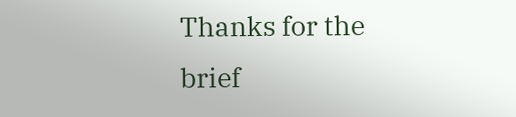Thanks for the brief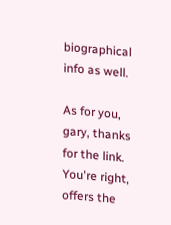biographical info as well.

As for you, gary, thanks for the link. You're right, offers the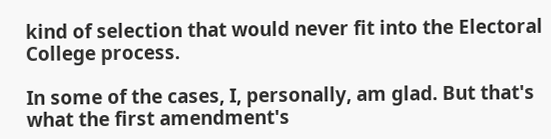kind of selection that would never fit into the Electoral College process.

In some of the cases, I, personally, am glad. But that's what the first amendment's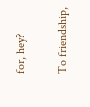for, hey?

To friendship,